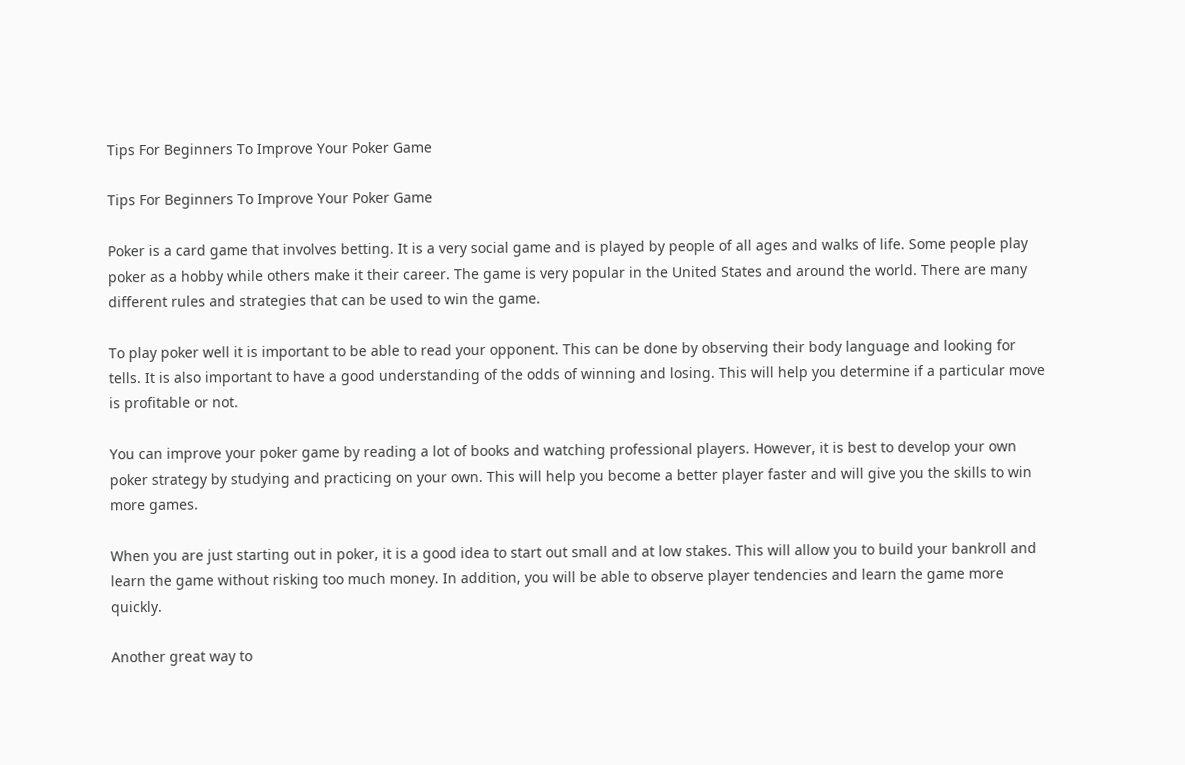Tips For Beginners To Improve Your Poker Game

Tips For Beginners To Improve Your Poker Game

Poker is a card game that involves betting. It is a very social game and is played by people of all ages and walks of life. Some people play poker as a hobby while others make it their career. The game is very popular in the United States and around the world. There are many different rules and strategies that can be used to win the game.

To play poker well it is important to be able to read your opponent. This can be done by observing their body language and looking for tells. It is also important to have a good understanding of the odds of winning and losing. This will help you determine if a particular move is profitable or not.

You can improve your poker game by reading a lot of books and watching professional players. However, it is best to develop your own poker strategy by studying and practicing on your own. This will help you become a better player faster and will give you the skills to win more games.

When you are just starting out in poker, it is a good idea to start out small and at low stakes. This will allow you to build your bankroll and learn the game without risking too much money. In addition, you will be able to observe player tendencies and learn the game more quickly.

Another great way to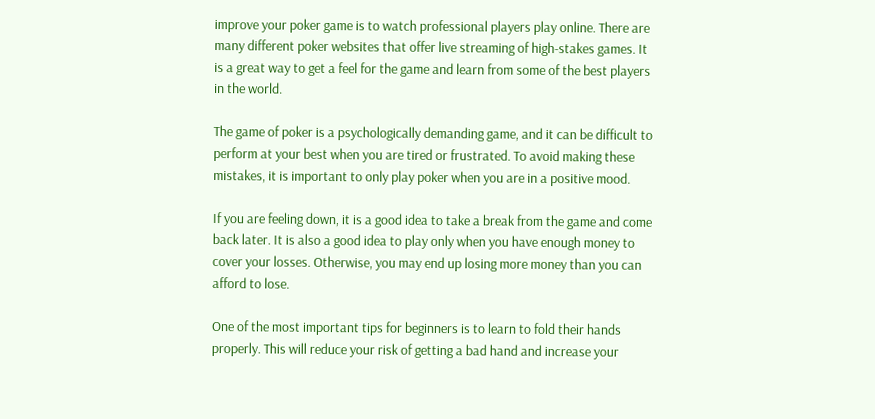improve your poker game is to watch professional players play online. There are many different poker websites that offer live streaming of high-stakes games. It is a great way to get a feel for the game and learn from some of the best players in the world.

The game of poker is a psychologically demanding game, and it can be difficult to perform at your best when you are tired or frustrated. To avoid making these mistakes, it is important to only play poker when you are in a positive mood.

If you are feeling down, it is a good idea to take a break from the game and come back later. It is also a good idea to play only when you have enough money to cover your losses. Otherwise, you may end up losing more money than you can afford to lose.

One of the most important tips for beginners is to learn to fold their hands properly. This will reduce your risk of getting a bad hand and increase your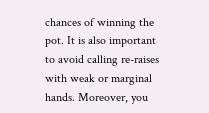chances of winning the pot. It is also important to avoid calling re-raises with weak or marginal hands. Moreover, you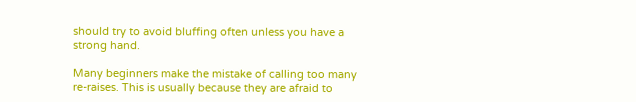should try to avoid bluffing often unless you have a strong hand.

Many beginners make the mistake of calling too many re-raises. This is usually because they are afraid to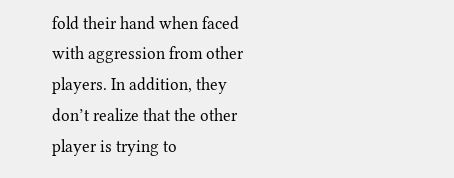fold their hand when faced with aggression from other players. In addition, they don’t realize that the other player is trying to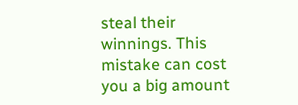steal their winnings. This mistake can cost you a big amount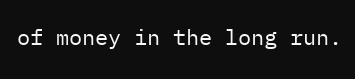of money in the long run.